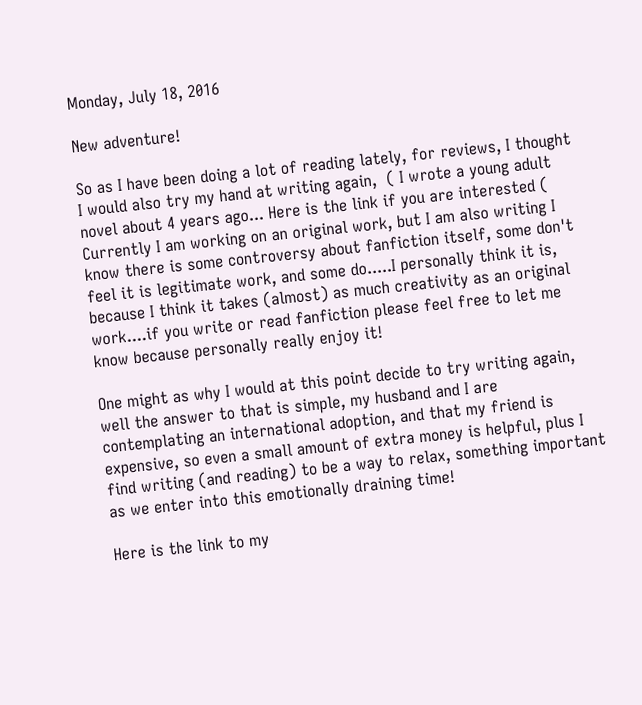Monday, July 18, 2016

New adventure!

So as I have been doing a lot of reading lately, for reviews, I thought I would also try my hand at writing again,  ( I wrote a young adult novel about 4 years ago... Here is the link if you are interested ( Currently I am working on an original work, but I am also writing I know there is some controversy about fanfiction itself, some don't feel it is legitimate work, and some do.....I personally think it is, because I think it takes (almost) as much creativity as an original work....if you write or read fanfiction please feel free to let me know because personally really enjoy it!

One might as why I would at this point decide to try writing again, well the answer to that is simple, my husband and I are contemplating an international adoption, and that my friend is expensive, so even a small amount of extra money is helpful, plus I find writing (and reading) to be a way to relax, something important as we enter into this emotionally draining time!

Here is the link to my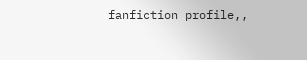fanfiction profile,,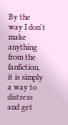By the way I don't make anything from the fanfiction, it is simply a way to distress and get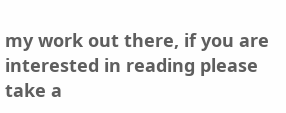my work out there, if you are interested in reading please take a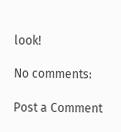look!

No comments:

Post a Comment